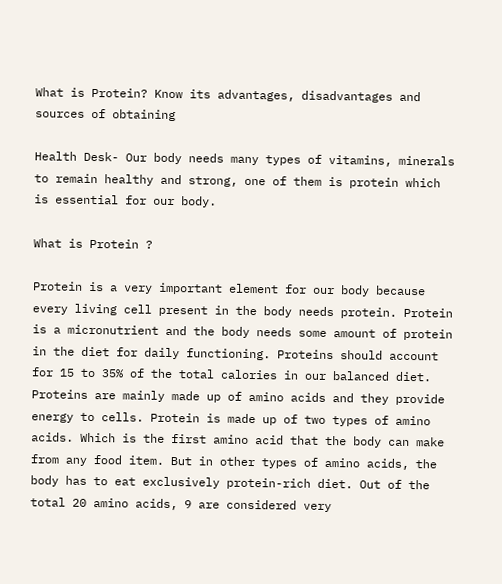What is Protein? Know its advantages, disadvantages and sources of obtaining

Health Desk- Our body needs many types of vitamins, minerals to remain healthy and strong, one of them is protein which is essential for our body.

What is Protein ?

Protein is a very important element for our body because every living cell present in the body needs protein. Protein is a micronutrient and the body needs some amount of protein in the diet for daily functioning. Proteins should account for 15 to 35% of the total calories in our balanced diet. Proteins are mainly made up of amino acids and they provide energy to cells. Protein is made up of two types of amino acids. Which is the first amino acid that the body can make from any food item. But in other types of amino acids, the body has to eat exclusively protein-rich diet. Out of the total 20 amino acids, 9 are considered very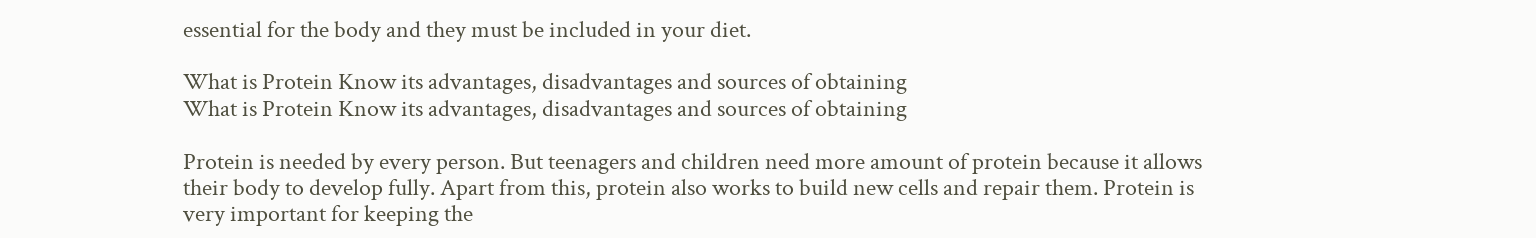essential for the body and they must be included in your diet.

What is Protein Know its advantages, disadvantages and sources of obtaining
What is Protein Know its advantages, disadvantages and sources of obtaining

Protein is needed by every person. But teenagers and children need more amount of protein because it allows their body to develop fully. Apart from this, protein also works to build new cells and repair them. Protein is very important for keeping the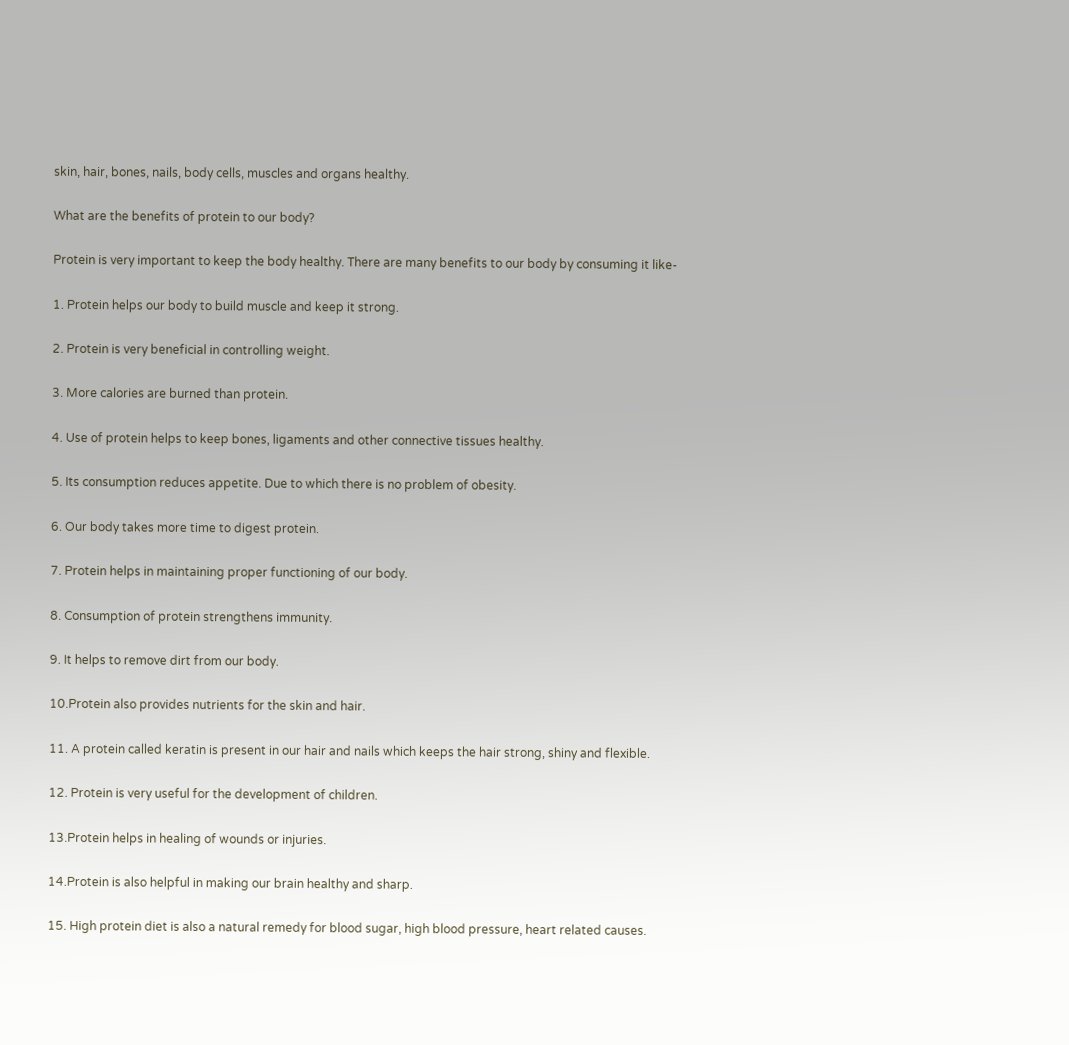skin, hair, bones, nails, body cells, muscles and organs healthy.

What are the benefits of protein to our body?

Protein is very important to keep the body healthy. There are many benefits to our body by consuming it like-

1. Protein helps our body to build muscle and keep it strong.

2. Protein is very beneficial in controlling weight.

3. More calories are burned than protein.

4. Use of protein helps to keep bones, ligaments and other connective tissues healthy.

5. Its consumption reduces appetite. Due to which there is no problem of obesity.

6. Our body takes more time to digest protein.

7. Protein helps in maintaining proper functioning of our body.

8. Consumption of protein strengthens immunity.

9. It helps to remove dirt from our body.

10.Protein also provides nutrients for the skin and hair.

11. A protein called keratin is present in our hair and nails which keeps the hair strong, shiny and flexible.

12. Protein is very useful for the development of children.

13.Protein helps in healing of wounds or injuries.

14.Protein is also helpful in making our brain healthy and sharp.

15. High protein diet is also a natural remedy for blood sugar, high blood pressure, heart related causes.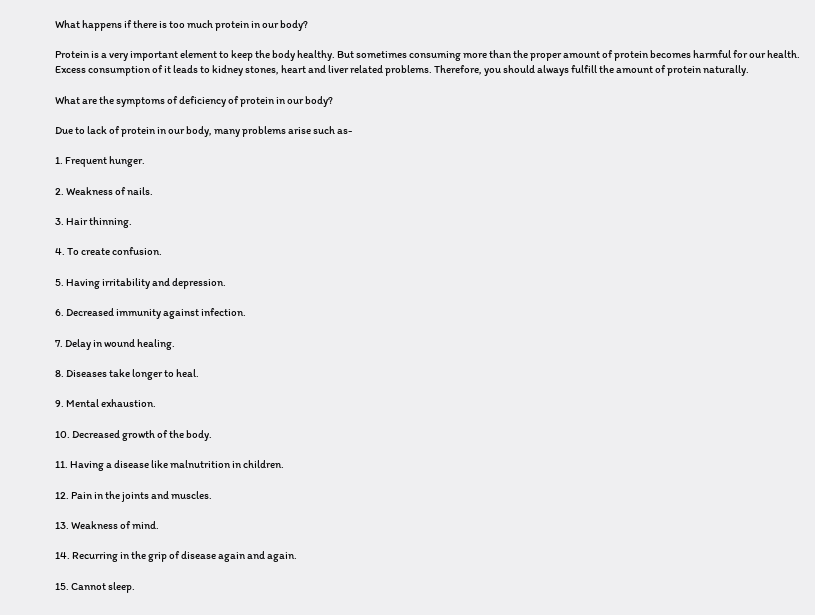What happens if there is too much protein in our body?

Protein is a very important element to keep the body healthy. But sometimes consuming more than the proper amount of protein becomes harmful for our health. Excess consumption of it leads to kidney stones, heart and liver related problems. Therefore, you should always fulfill the amount of protein naturally.

What are the symptoms of deficiency of protein in our body?

Due to lack of protein in our body, many problems arise such as-

1. Frequent hunger.

2. Weakness of nails.

3. Hair thinning.

4. To create confusion.

5. Having irritability and depression.

6. Decreased immunity against infection.

7. Delay in wound healing.

8. Diseases take longer to heal.

9. Mental exhaustion.

10. Decreased growth of the body.

11. Having a disease like malnutrition in children.

12. Pain in the joints and muscles.

13. Weakness of mind.

14. Recurring in the grip of disease again and again.

15. Cannot sleep.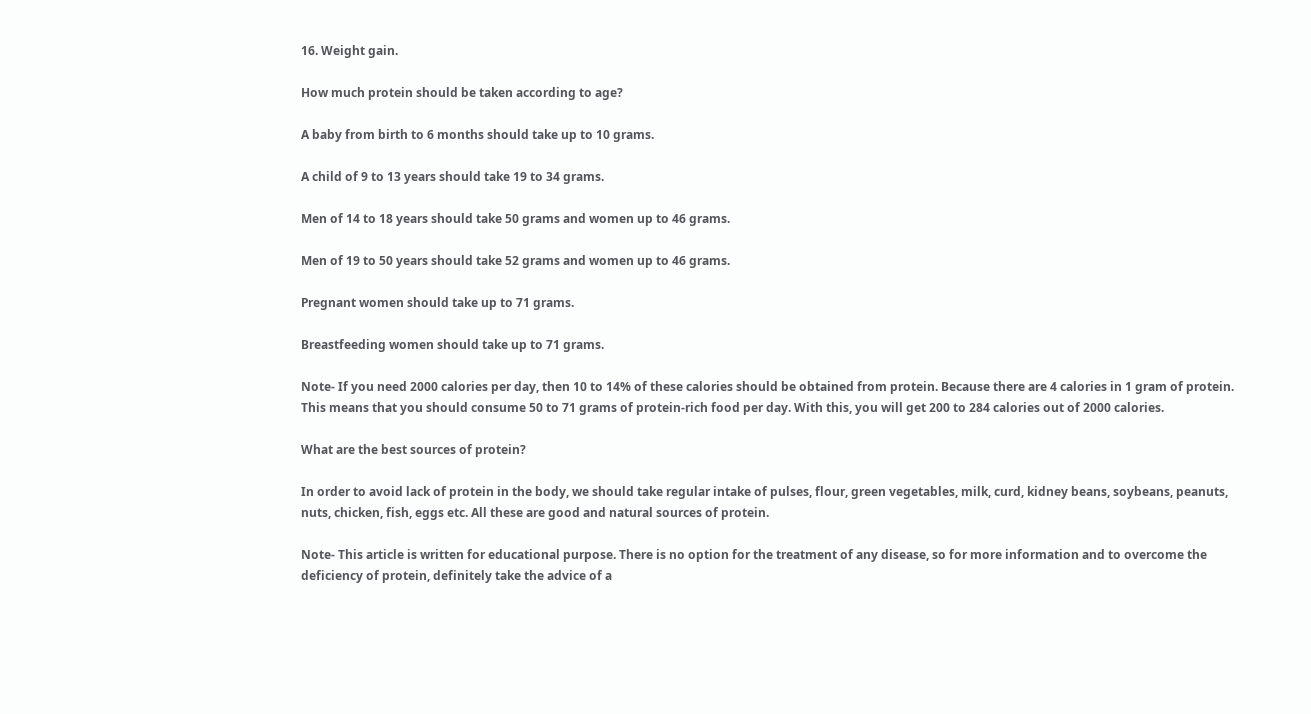16. Weight gain.

How much protein should be taken according to age?

A baby from birth to 6 months should take up to 10 grams.

A child of 9 to 13 years should take 19 to 34 grams.

Men of 14 to 18 years should take 50 grams and women up to 46 grams.

Men of 19 to 50 years should take 52 grams and women up to 46 grams.

Pregnant women should take up to 71 grams.

Breastfeeding women should take up to 71 grams.

Note- If you need 2000 calories per day, then 10 to 14% of these calories should be obtained from protein. Because there are 4 calories in 1 gram of protein. This means that you should consume 50 to 71 grams of protein-rich food per day. With this, you will get 200 to 284 calories out of 2000 calories.

What are the best sources of protein?

In order to avoid lack of protein in the body, we should take regular intake of pulses, flour, green vegetables, milk, curd, kidney beans, soybeans, peanuts, nuts, chicken, fish, eggs etc. All these are good and natural sources of protein.

Note- This article is written for educational purpose. There is no option for the treatment of any disease, so for more information and to overcome the deficiency of protein, definitely take the advice of a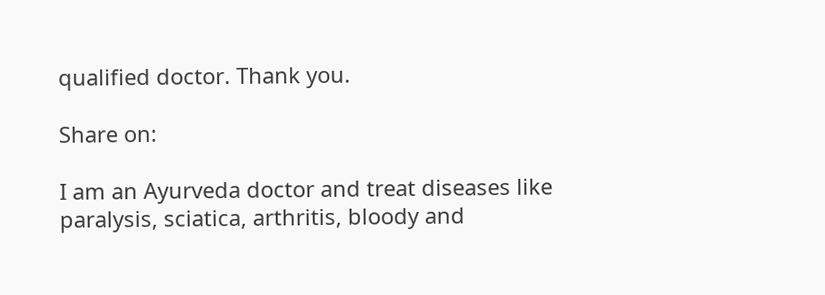qualified doctor. Thank you.

Share on:

I am an Ayurveda doctor and treat diseases like paralysis, sciatica, arthritis, bloody and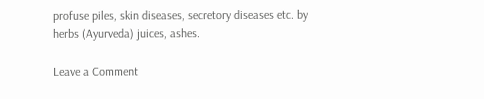profuse piles, skin diseases, secretory diseases etc. by herbs (Ayurveda) juices, ashes.

Leave a Comment